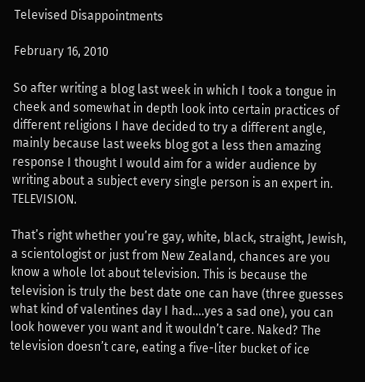Televised Disappointments

February 16, 2010

So after writing a blog last week in which I took a tongue in cheek and somewhat in depth look into certain practices of different religions I have decided to try a different angle, mainly because last weeks blog got a less then amazing response I thought I would aim for a wider audience by writing about a subject every single person is an expert in. TELEVISION.

That’s right whether you’re gay, white, black, straight, Jewish, a scientologist or just from New Zealand, chances are you know a whole lot about television. This is because the television is truly the best date one can have (three guesses what kind of valentines day I had….yes a sad one), you can look however you want and it wouldn’t care. Naked? The television doesn’t care, eating a five-liter bucket of ice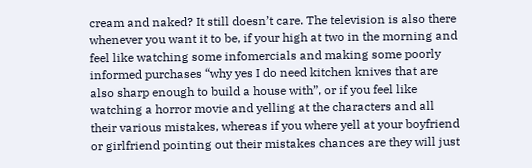cream and naked? It still doesn’t care. The television is also there whenever you want it to be, if your high at two in the morning and feel like watching some infomercials and making some poorly informed purchases “why yes I do need kitchen knives that are also sharp enough to build a house with”, or if you feel like watching a horror movie and yelling at the characters and all their various mistakes, whereas if you where yell at your boyfriend or girlfriend pointing out their mistakes chances are they will just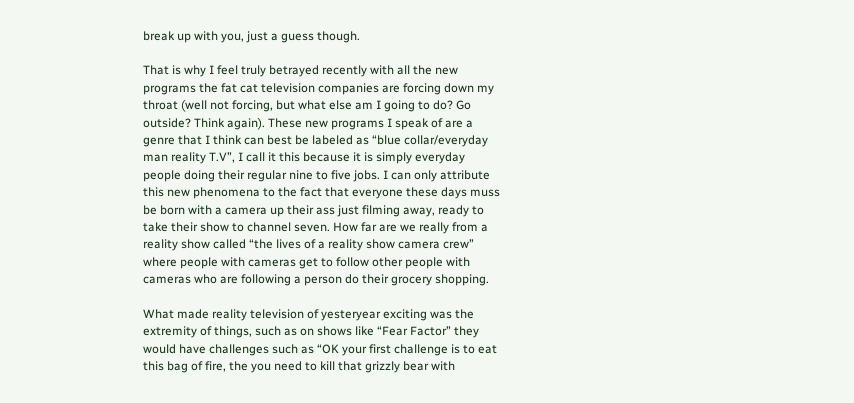break up with you, just a guess though.

That is why I feel truly betrayed recently with all the new programs the fat cat television companies are forcing down my throat (well not forcing, but what else am I going to do? Go outside? Think again). These new programs I speak of are a genre that I think can best be labeled as “blue collar/everyday man reality T.V”, I call it this because it is simply everyday people doing their regular nine to five jobs. I can only attribute this new phenomena to the fact that everyone these days muss be born with a camera up their ass just filming away, ready to take their show to channel seven. How far are we really from a reality show called “the lives of a reality show camera crew” where people with cameras get to follow other people with cameras who are following a person do their grocery shopping.

What made reality television of yesteryear exciting was the extremity of things, such as on shows like “Fear Factor” they would have challenges such as “OK your first challenge is to eat this bag of fire, the you need to kill that grizzly bear with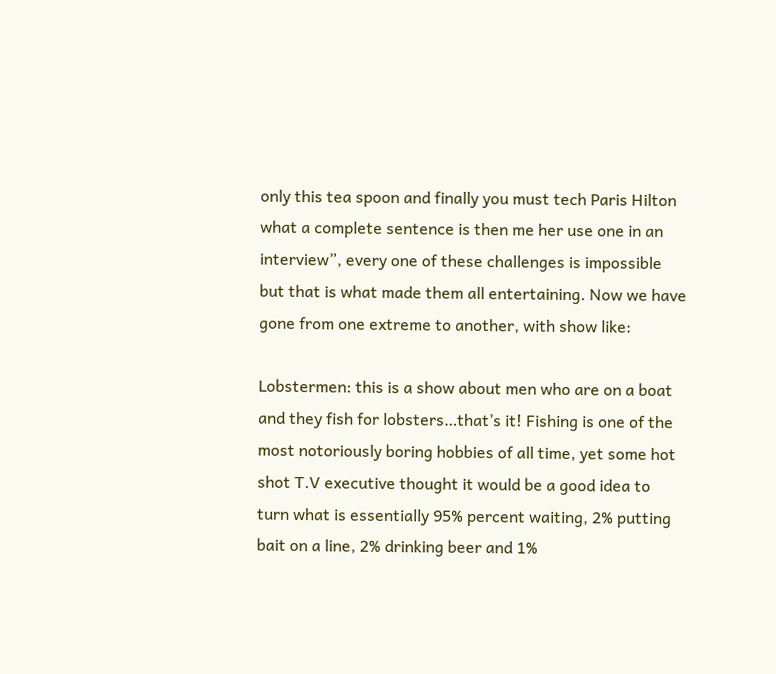only this tea spoon and finally you must tech Paris Hilton what a complete sentence is then me her use one in an interview”, every one of these challenges is impossible but that is what made them all entertaining. Now we have gone from one extreme to another, with show like:

Lobstermen: this is a show about men who are on a boat and they fish for lobsters…that’s it! Fishing is one of the most notoriously boring hobbies of all time, yet some hot shot T.V executive thought it would be a good idea to turn what is essentially 95% percent waiting, 2% putting bait on a line, 2% drinking beer and 1%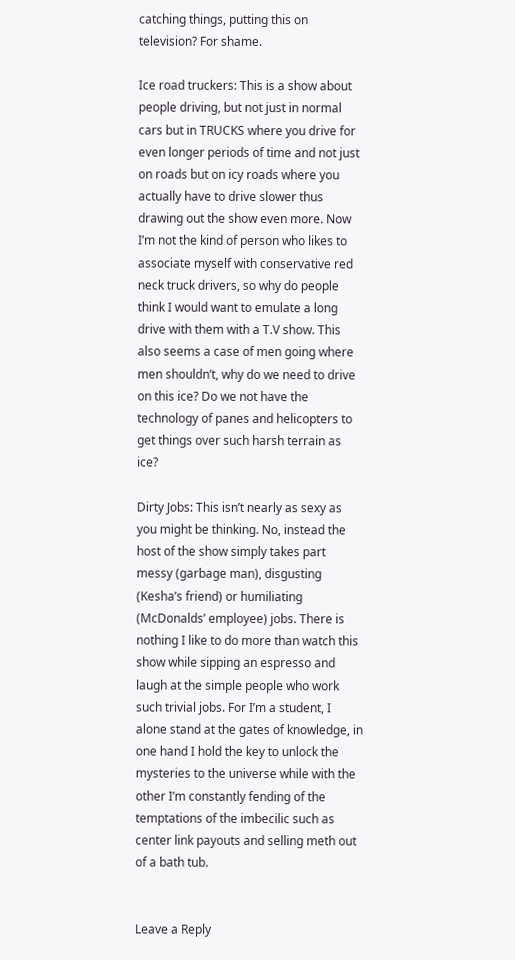catching things, putting this on television? For shame.

Ice road truckers: This is a show about people driving, but not just in normal cars but in TRUCKS where you drive for even longer periods of time and not just on roads but on icy roads where you actually have to drive slower thus drawing out the show even more. Now I’m not the kind of person who likes to associate myself with conservative red neck truck drivers, so why do people think I would want to emulate a long drive with them with a T.V show. This also seems a case of men going where men shouldn’t, why do we need to drive on this ice? Do we not have the technology of panes and helicopters to get things over such harsh terrain as ice?

Dirty Jobs: This isn’t nearly as sexy as you might be thinking. No, instead the host of the show simply takes part messy (garbage man), disgusting (Kesha’s friend) or humiliating (McDonalds’ employee) jobs. There is nothing I like to do more than watch this show while sipping an espresso and laugh at the simple people who work such trivial jobs. For I’m a student, I alone stand at the gates of knowledge, in one hand I hold the key to unlock the mysteries to the universe while with the other I’m constantly fending of the temptations of the imbecilic such as center link payouts and selling meth out of a bath tub.


Leave a Reply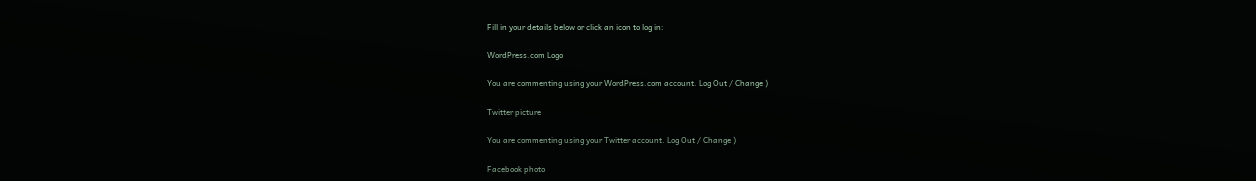Fill in your details below or click an icon to log in:

WordPress.com Logo

You are commenting using your WordPress.com account. Log Out / Change )

Twitter picture

You are commenting using your Twitter account. Log Out / Change )

Facebook photo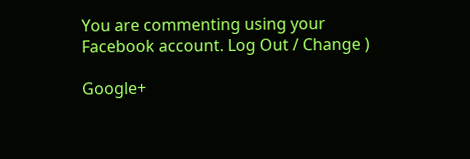You are commenting using your Facebook account. Log Out / Change )

Google+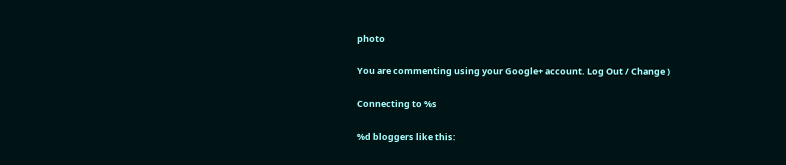photo

You are commenting using your Google+ account. Log Out / Change )

Connecting to %s

%d bloggers like this: